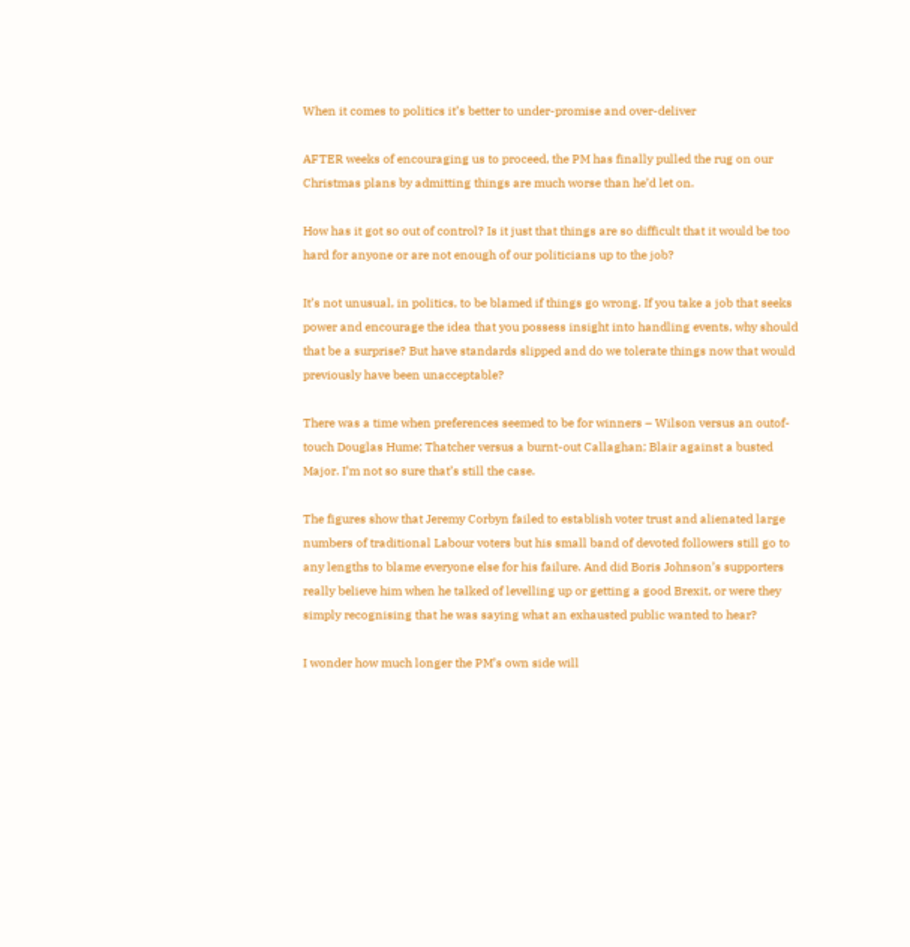When it comes to politics it’s better to under-promise and over-deliver

AFTER weeks of encouraging us to proceed, the PM has finally pulled the rug on our Christmas plans by admitting things are much worse than he’d let on.

How has it got so out of control? Is it just that things are so difficult that it would be too hard for anyone or are not enough of our politicians up to the job?

It’s not unusual, in politics, to be blamed if things go wrong. If you take a job that seeks power and encourage the idea that you possess insight into handling events, why should that be a surprise? But have standards slipped and do we tolerate things now that would previously have been unacceptable?

There was a time when preferences seemed to be for winners – Wilson versus an outof-touch Douglas Hume; Thatcher versus a burnt-out Callaghan; Blair against a busted Major. I’m not so sure that’s still the case.

The figures show that Jeremy Corbyn failed to establish voter trust and alienated large numbers of traditional Labour voters but his small band of devoted followers still go to any lengths to blame everyone else for his failure. And did Boris Johnson’s supporters really believe him when he talked of levelling up or getting a good Brexit, or were they simply recognising that he was saying what an exhausted public wanted to hear?

I wonder how much longer the PM’s own side will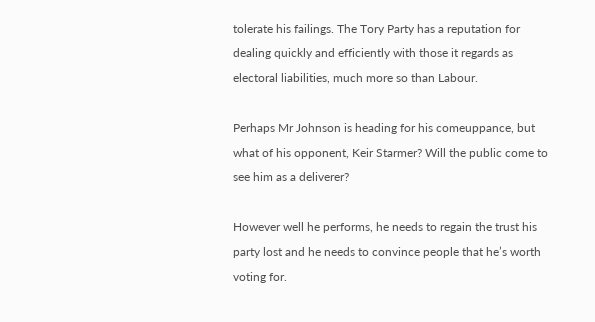tolerate his failings. The Tory Party has a reputation for dealing quickly and efficiently with those it regards as electoral liabilities, much more so than Labour.

Perhaps Mr Johnson is heading for his comeuppance, but what of his opponent, Keir Starmer? Will the public come to see him as a deliverer?

However well he performs, he needs to regain the trust his party lost and he needs to convince people that he’s worth voting for.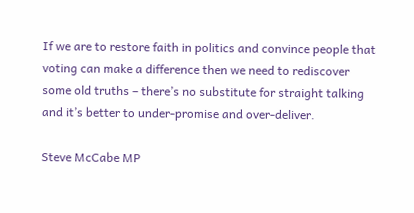If we are to restore faith in politics and convince people that voting can make a difference then we need to rediscover some old truths – there’s no substitute for straight talking and it’s better to under-promise and over-deliver.

Steve McCabe MP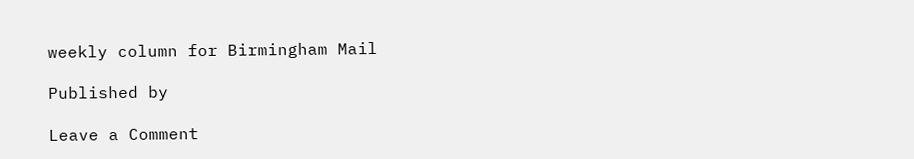weekly column for Birmingham Mail

Published by

Leave a Comment